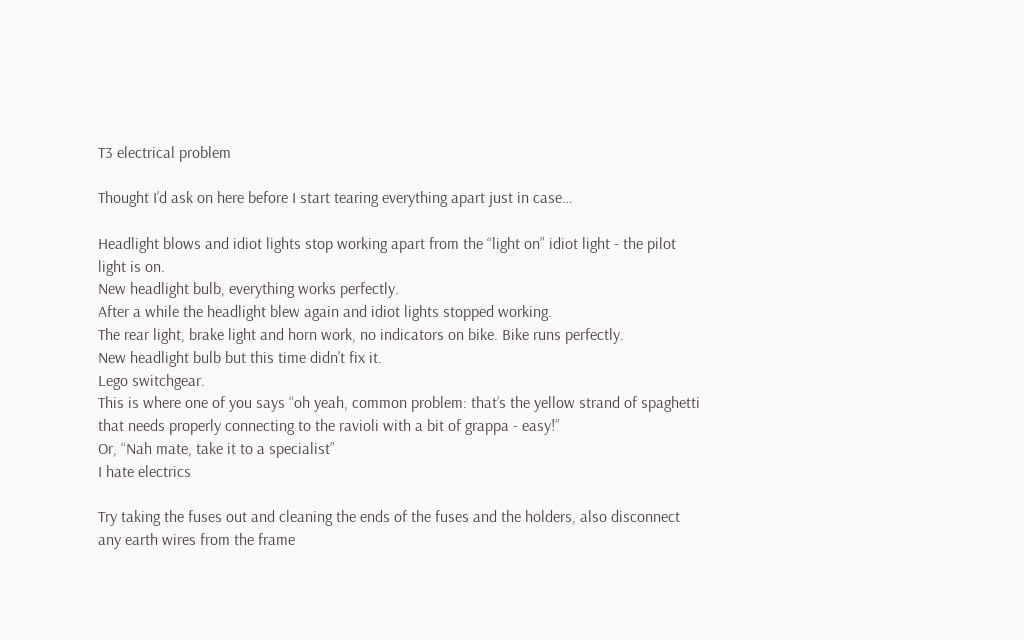T3 electrical problem

Thought I’d ask on here before I start tearing everything apart just in case…

Headlight blows and idiot lights stop working apart from the “light on” idiot light - the pilot light is on.
New headlight bulb, everything works perfectly.
After a while the headlight blew again and idiot lights stopped working.
The rear light, brake light and horn work, no indicators on bike. Bike runs perfectly.
New headlight bulb but this time didn’t fix it.
Lego switchgear.
This is where one of you says “oh yeah, common problem: that’s the yellow strand of spaghetti that needs properly connecting to the ravioli with a bit of grappa - easy!”
Or, “Nah mate, take it to a specialist”
I hate electrics

Try taking the fuses out and cleaning the ends of the fuses and the holders, also disconnect any earth wires from the frame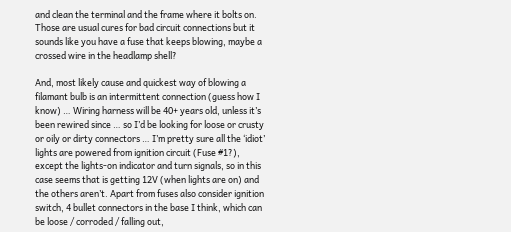and clean the terminal and the frame where it bolts on. Those are usual cures for bad circuit connections but it sounds like you have a fuse that keeps blowing, maybe a crossed wire in the headlamp shell?

And, most likely cause and quickest way of blowing a filamant bulb is an intermittent connection (guess how I know) … Wiring harness will be 40+ years old, unless it’s been rewired since … so I’d be looking for loose or crusty or oily or dirty connectors … I’m pretty sure all the ‘idiot’ lights are powered from ignition circuit (Fuse #1?), except the lights-on indicator and turn signals, so in this case seems that is getting 12V (when lights are on) and the others aren’t. Apart from fuses also consider ignition switch, 4 bullet connectors in the base I think, which can be loose / corroded / falling out,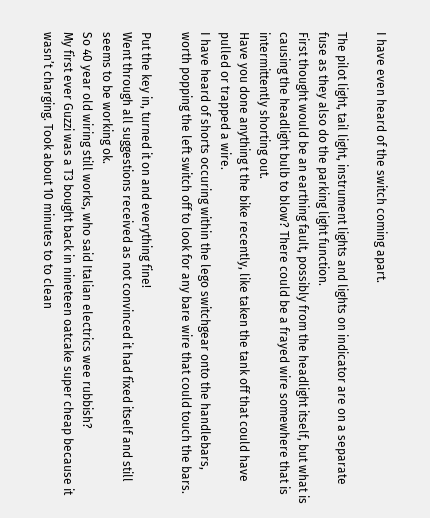I have even heard of the switch coming apart.

The pilot light, tail light, instrument lights and lights on indicator are on a separate fuse as they also do the parking light function.
First thought would be an earthing fault, possibly from the headlight itself, but what is causing the headlight bulb to blow? There could be a frayed wire somewhere that is intermittently shorting out.
Have you done anything t the bike recently, like taken the tank off that could have pulled or trapped a wire.
I have heard of shorts occuring within the lego switchgear onto the handlebars, worth popping the left switch off to look for any bare wire that could touch the bars.

Put the key in, turned it on and everything fine!
Went through all suggestions received as not convinced it had fixed itself and still seems to be working ok.
So 40 year old wiring still works, who said Italian electrics wee rubbish?
My first ever Guzzi was a T3 bought back in nineteen oatcake super cheap because it wasn’t charging. Took about 10 minutes to to clean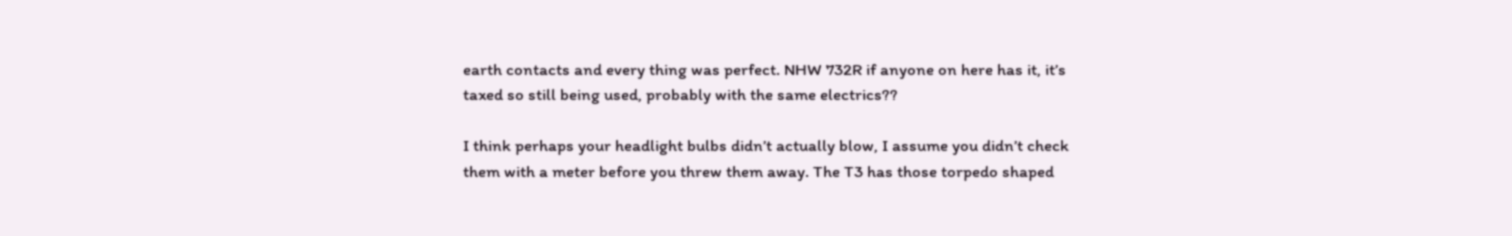earth contacts and every thing was perfect. NHW 732R if anyone on here has it, it’s taxed so still being used, probably with the same electrics??

I think perhaps your headlight bulbs didn’t actually blow, I assume you didn’t check them with a meter before you threw them away. The T3 has those torpedo shaped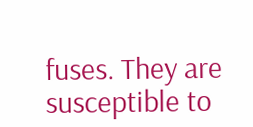fuses. They are susceptible to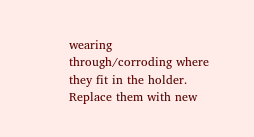wearing through/corroding where they fit in the holder. Replace them with new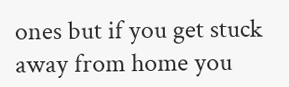ones but if you get stuck away from home you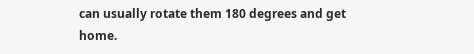can usually rotate them 180 degrees and get home.